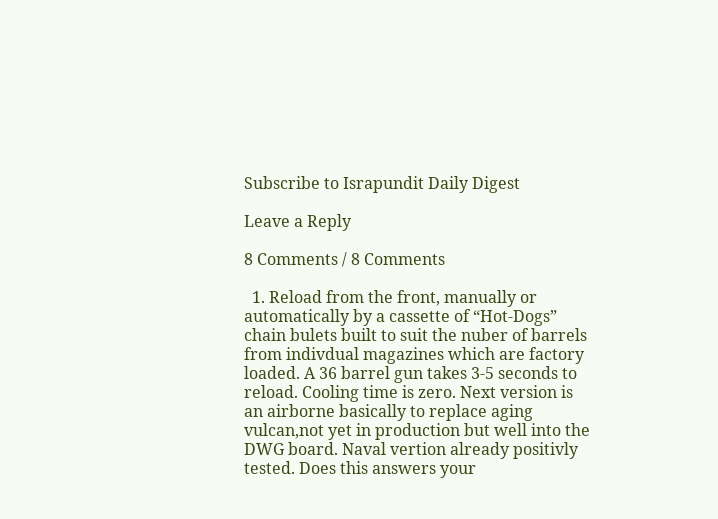Subscribe to Israpundit Daily Digest

Leave a Reply

8 Comments / 8 Comments

  1. Reload from the front, manually or automatically by a cassette of “Hot-Dogs” chain bulets built to suit the nuber of barrels from indivdual magazines which are factory loaded. A 36 barrel gun takes 3-5 seconds to reload. Cooling time is zero. Next version is an airborne basically to replace aging vulcan,not yet in production but well into the DWG board. Naval vertion already positivly tested. Does this answers your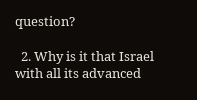question?

  2. Why is it that Israel with all its advanced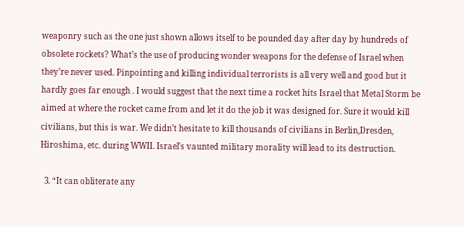weaponry such as the one just shown allows itself to be pounded day after day by hundreds of obsolete rockets? What’s the use of producing wonder weapons for the defense of Israel when they’re never used. Pinpointing and killing individual terrorists is all very well and good but it hardly goes far enough . I would suggest that the next time a rocket hits Israel that Metal Storm be aimed at where the rocket came from and let it do the job it was designed for. Sure it would kill civilians, but this is war. We didn’t hesitate to kill thousands of civilians in Berlin,Dresden, Hiroshima, etc. during WWII. Israel’s vaunted military morality will lead to its destruction.

  3. “It can obliterate any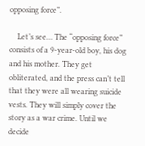opposing force”.

    Let’s see… The “opposing force” consists of a 9-year-old boy, his dog and his mother. They get obliterated, and the press can’t tell that they were all wearing suicide vests. They will simply cover the story as a war crime. Until we decide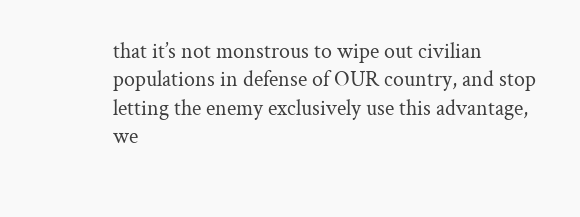that it’s not monstrous to wipe out civilian populations in defense of OUR country, and stop letting the enemy exclusively use this advantage, we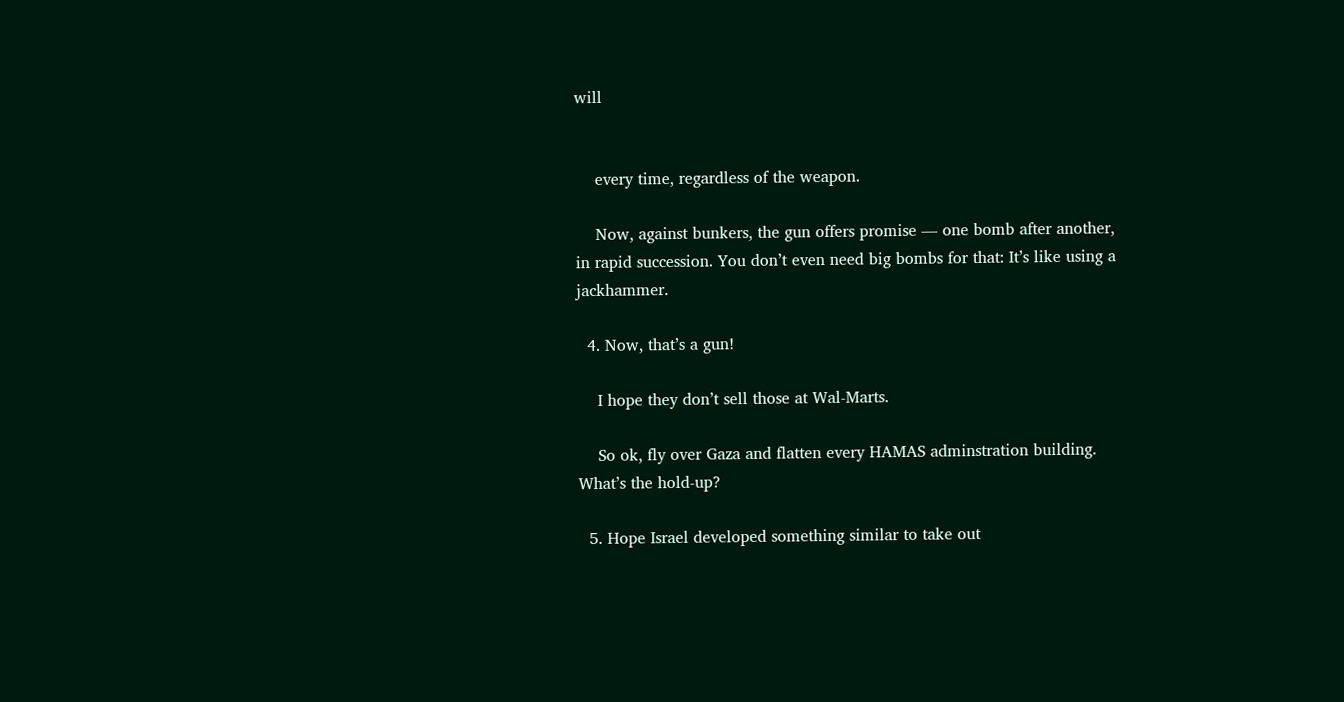will


    every time, regardless of the weapon.

    Now, against bunkers, the gun offers promise — one bomb after another, in rapid succession. You don’t even need big bombs for that: It’s like using a jackhammer.

  4. Now, that’s a gun!

    I hope they don’t sell those at Wal-Marts.

    So ok, fly over Gaza and flatten every HAMAS adminstration building. What’s the hold-up?

  5. Hope Israel developed something similar to take out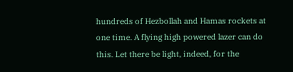hundreds of Hezbollah and Hamas rockets at one time. A flying high powered lazer can do this. Let there be light, indeed, for the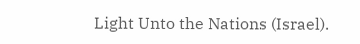Light Unto the Nations (Israel).